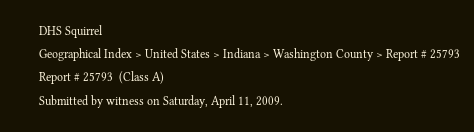DHS Squirrel
Geographical Index > United States > Indiana > Washington County > Report # 25793
Report # 25793  (Class A)
Submitted by witness on Saturday, April 11, 2009.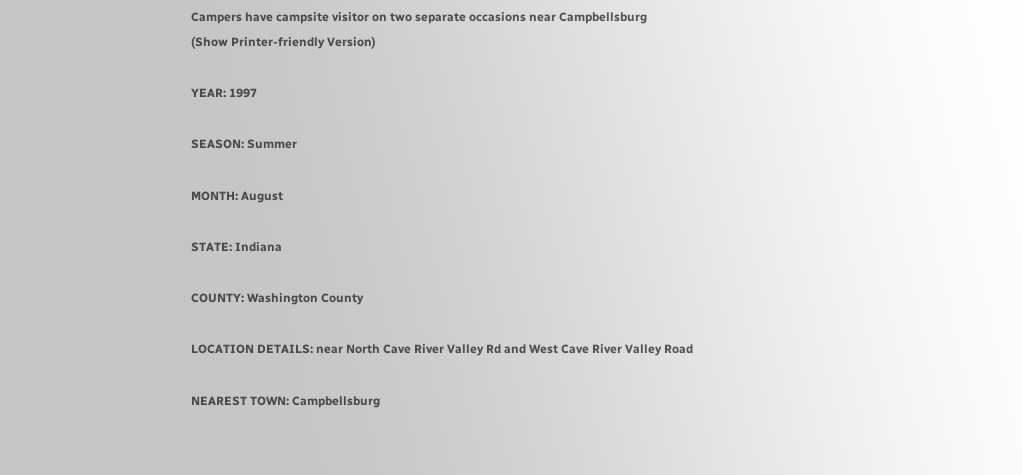Campers have campsite visitor on two separate occasions near Campbellsburg
(Show Printer-friendly Version)

YEAR: 1997

SEASON: Summer

MONTH: August

STATE: Indiana

COUNTY: Washington County

LOCATION DETAILS: near North Cave River Valley Rd and West Cave River Valley Road

NEAREST TOWN: Campbellsburg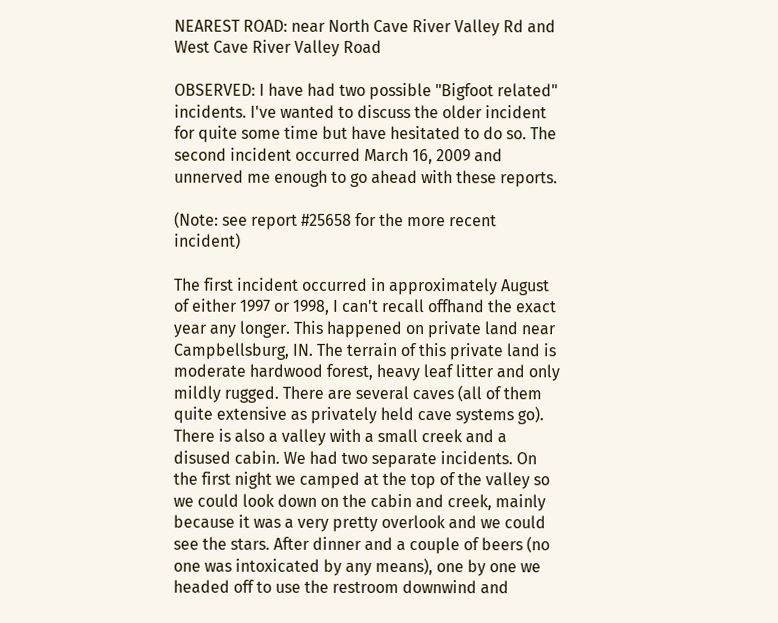NEAREST ROAD: near North Cave River Valley Rd and West Cave River Valley Road

OBSERVED: I have had two possible "Bigfoot related" incidents. I've wanted to discuss the older incident for quite some time but have hesitated to do so. The second incident occurred March 16, 2009 and unnerved me enough to go ahead with these reports.

(Note: see report #25658 for the more recent incident)

The first incident occurred in approximately August of either 1997 or 1998, I can't recall offhand the exact year any longer. This happened on private land near Campbellsburg, IN. The terrain of this private land is moderate hardwood forest, heavy leaf litter and only mildly rugged. There are several caves (all of them quite extensive as privately held cave systems go). There is also a valley with a small creek and a disused cabin. We had two separate incidents. On the first night we camped at the top of the valley so we could look down on the cabin and creek, mainly because it was a very pretty overlook and we could see the stars. After dinner and a couple of beers (no one was intoxicated by any means), one by one we headed off to use the restroom downwind and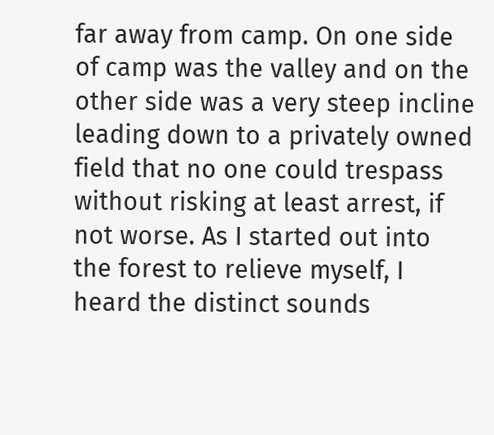far away from camp. On one side of camp was the valley and on the other side was a very steep incline leading down to a privately owned field that no one could trespass without risking at least arrest, if not worse. As I started out into the forest to relieve myself, I heard the distinct sounds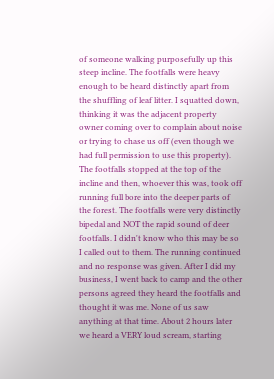of someone walking purposefully up this steep incline. The footfalls were heavy enough to be heard distinctly apart from the shuffling of leaf litter. I squatted down, thinking it was the adjacent property owner coming over to complain about noise or trying to chase us off (even though we had full permission to use this property). The footfalls stopped at the top of the incline and then, whoever this was, took off running full bore into the deeper parts of the forest. The footfalls were very distinctly bipedal and NOT the rapid sound of deer footfalls. I didn't know who this may be so I called out to them. The running continued and no response was given. After I did my business, I went back to camp and the other persons agreed they heard the footfalls and thought it was me. None of us saw anything at that time. About 2 hours later we heard a VERY loud scream, starting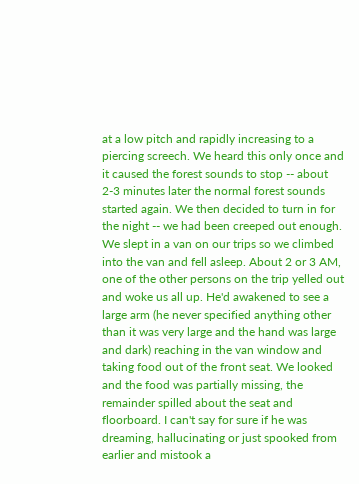at a low pitch and rapidly increasing to a piercing screech. We heard this only once and it caused the forest sounds to stop -- about 2-3 minutes later the normal forest sounds started again. We then decided to turn in for the night -- we had been creeped out enough. We slept in a van on our trips so we climbed into the van and fell asleep. About 2 or 3 AM, one of the other persons on the trip yelled out and woke us all up. He'd awakened to see a large arm (he never specified anything other than it was very large and the hand was large and dark) reaching in the van window and taking food out of the front seat. We looked and the food was partially missing, the remainder spilled about the seat and floorboard. I can't say for sure if he was dreaming, hallucinating or just spooked from earlier and mistook a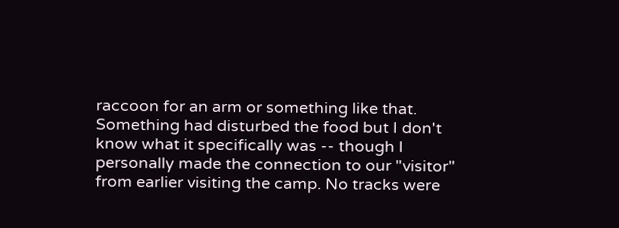raccoon for an arm or something like that. Something had disturbed the food but I don't know what it specifically was -- though I personally made the connection to our "visitor" from earlier visiting the camp. No tracks were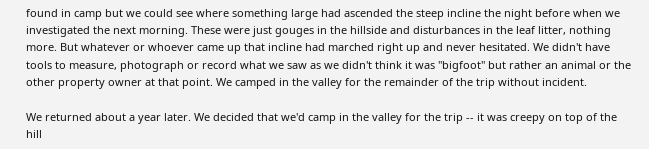found in camp but we could see where something large had ascended the steep incline the night before when we investigated the next morning. These were just gouges in the hillside and disturbances in the leaf litter, nothing more. But whatever or whoever came up that incline had marched right up and never hesitated. We didn't have tools to measure, photograph or record what we saw as we didn't think it was "bigfoot" but rather an animal or the other property owner at that point. We camped in the valley for the remainder of the trip without incident.

We returned about a year later. We decided that we'd camp in the valley for the trip -- it was creepy on top of the hill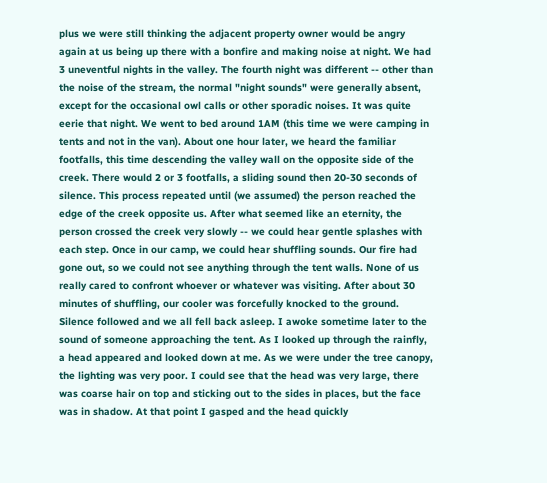plus we were still thinking the adjacent property owner would be angry again at us being up there with a bonfire and making noise at night. We had 3 uneventful nights in the valley. The fourth night was different -- other than the noise of the stream, the normal "night sounds" were generally absent, except for the occasional owl calls or other sporadic noises. It was quite eerie that night. We went to bed around 1AM (this time we were camping in tents and not in the van). About one hour later, we heard the familiar footfalls, this time descending the valley wall on the opposite side of the creek. There would 2 or 3 footfalls, a sliding sound then 20-30 seconds of silence. This process repeated until (we assumed) the person reached the edge of the creek opposite us. After what seemed like an eternity, the person crossed the creek very slowly -- we could hear gentle splashes with each step. Once in our camp, we could hear shuffling sounds. Our fire had gone out, so we could not see anything through the tent walls. None of us really cared to confront whoever or whatever was visiting. After about 30 minutes of shuffling, our cooler was forcefully knocked to the ground. Silence followed and we all fell back asleep. I awoke sometime later to the sound of someone approaching the tent. As I looked up through the rainfly, a head appeared and looked down at me. As we were under the tree canopy, the lighting was very poor. I could see that the head was very large, there was coarse hair on top and sticking out to the sides in places, but the face was in shadow. At that point I gasped and the head quickly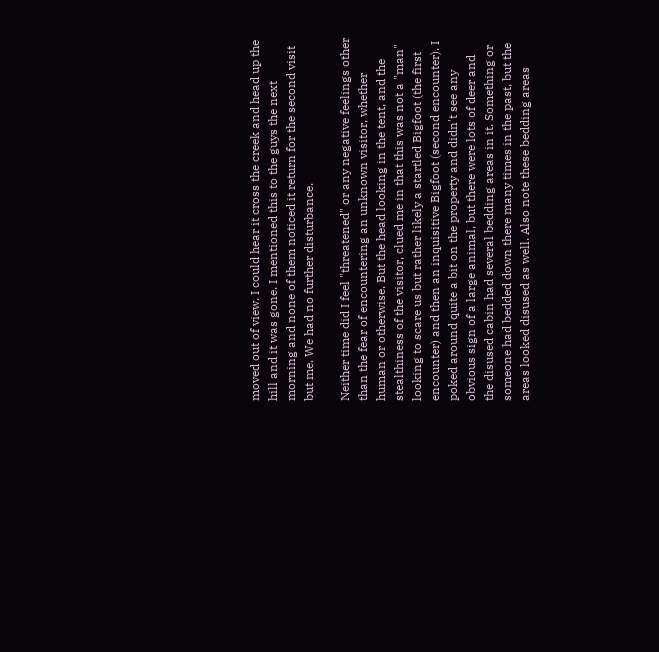moved out of view. I could hear it cross the creek and head up the hill and it was gone. I mentioned this to the guys the next morning and none of them noticed it return for the second visit but me. We had no further disturbance.

Neither time did I feel "threatened" or any negative feelings other than the fear of encountering an unknown visitor, whether human or otherwise. But the head looking in the tent, and the stealthiness of the visitor, clued me in that this was not a "man" looking to scare us but rather likely a startled Bigfoot (the first encounter) and then an inquisitive Bigfoot (second encounter). I poked around quite a bit on the property and didn't see any obvious sign of a large animal, but there were lots of deer and the disused cabin had several bedding areas in it. Something or someone had bedded down there many times in the past, but the areas looked disused as well. Also note these bedding areas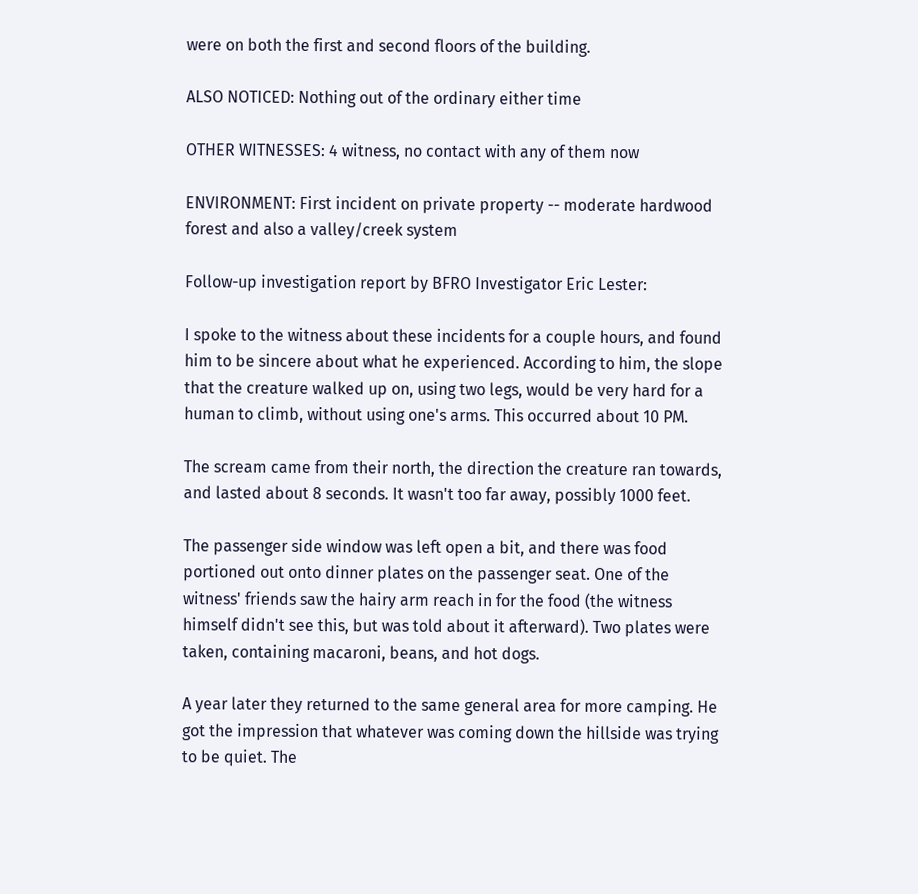were on both the first and second floors of the building.

ALSO NOTICED: Nothing out of the ordinary either time

OTHER WITNESSES: 4 witness, no contact with any of them now

ENVIRONMENT: First incident on private property -- moderate hardwood forest and also a valley/creek system

Follow-up investigation report by BFRO Investigator Eric Lester:

I spoke to the witness about these incidents for a couple hours, and found him to be sincere about what he experienced. According to him, the slope that the creature walked up on, using two legs, would be very hard for a human to climb, without using one's arms. This occurred about 10 PM.

The scream came from their north, the direction the creature ran towards, and lasted about 8 seconds. It wasn't too far away, possibly 1000 feet.

The passenger side window was left open a bit, and there was food portioned out onto dinner plates on the passenger seat. One of the witness' friends saw the hairy arm reach in for the food (the witness himself didn't see this, but was told about it afterward). Two plates were taken, containing macaroni, beans, and hot dogs.

A year later they returned to the same general area for more camping. He got the impression that whatever was coming down the hillside was trying to be quiet. The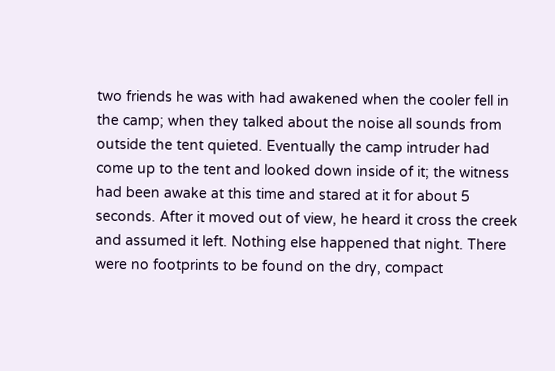two friends he was with had awakened when the cooler fell in the camp; when they talked about the noise all sounds from outside the tent quieted. Eventually the camp intruder had come up to the tent and looked down inside of it; the witness had been awake at this time and stared at it for about 5 seconds. After it moved out of view, he heard it cross the creek and assumed it left. Nothing else happened that night. There were no footprints to be found on the dry, compact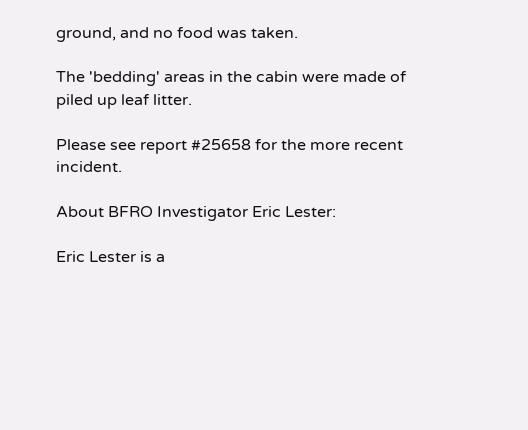ground, and no food was taken.

The 'bedding' areas in the cabin were made of piled up leaf litter.

Please see report #25658 for the more recent incident.

About BFRO Investigator Eric Lester:

Eric Lester is a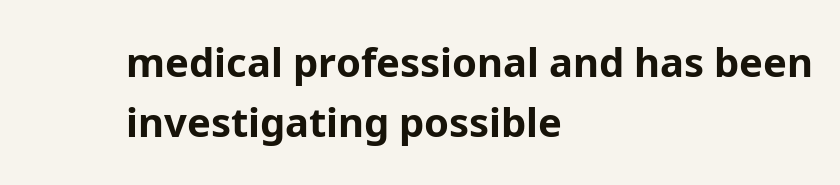medical professional and has been investigating possible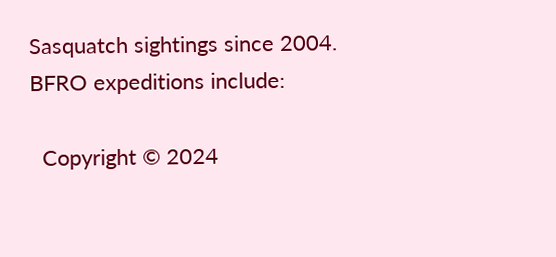Sasquatch sightings since 2004.
BFRO expeditions include:

  Copyright © 2024